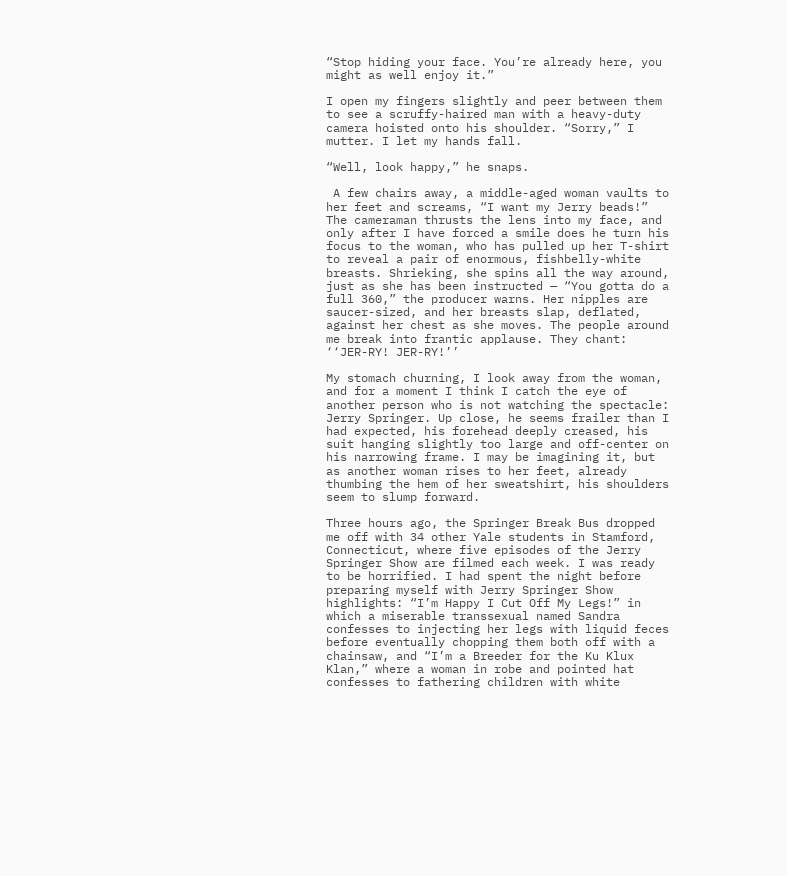“Stop hiding your face. You’re already here, you might as well enjoy it.”

I open my fingers slightly and peer between them to see a scruffy-haired man with a heavy-duty camera hoisted onto his shoulder. “Sorry,” I mutter. I let my hands fall.

“Well, look happy,” he snaps.

 A few chairs away, a middle-aged woman vaults to her feet and screams, “I want my Jerry beads!” The cameraman thrusts the lens into my face, and only after I have forced a smile does he turn his focus to the woman, who has pulled up her T-shirt to reveal a pair of enormous, fishbelly-white breasts. Shrieking, she spins all the way around, just as she has been instructed — “You gotta do a full 360,” the producer warns. Her nipples are saucer-sized, and her breasts slap, deflated, against her chest as she moves. The people around me break into frantic applause. They chant: ‘‘JER-RY! JER-RY!’’

My stomach churning, I look away from the woman, and for a moment I think I catch the eye of another person who is not watching the spectacle: Jerry Springer. Up close, he seems frailer than I had expected, his forehead deeply creased, his suit hanging slightly too large and off-center on his narrowing frame. I may be imagining it, but as another woman rises to her feet, already thumbing the hem of her sweatshirt, his shoulders seem to slump forward.

Three hours ago, the Springer Break Bus dropped me off with 34 other Yale students in Stamford, Connecticut, where five episodes of the Jerry Springer Show are filmed each week. I was ready to be horrified. I had spent the night before preparing myself with Jerry Springer Show highlights: “I’m Happy I Cut Off My Legs!” in which a miserable transsexual named Sandra confesses to injecting her legs with liquid feces before eventually chopping them both off with a chainsaw, and “I’m a Breeder for the Ku Klux Klan,” where a woman in robe and pointed hat confesses to fathering children with white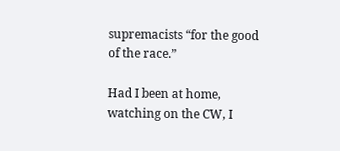supremacists “for the good of the race.”

Had I been at home, watching on the CW, I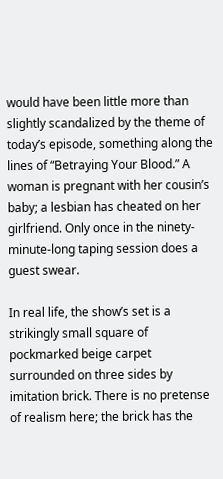would have been little more than slightly scandalized by the theme of today’s episode, something along the lines of “Betraying Your Blood.” A woman is pregnant with her cousin’s baby; a lesbian has cheated on her girlfriend. Only once in the ninety-minute-long taping session does a guest swear.

In real life, the show’s set is a strikingly small square of pockmarked beige carpet surrounded on three sides by imitation brick. There is no pretense of realism here; the brick has the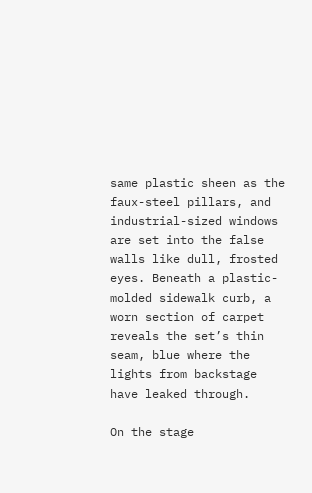same plastic sheen as the faux-steel pillars, and industrial-sized windows are set into the false walls like dull, frosted eyes. Beneath a plastic-molded sidewalk curb, a worn section of carpet reveals the set’s thin seam, blue where the lights from backstage have leaked through.

On the stage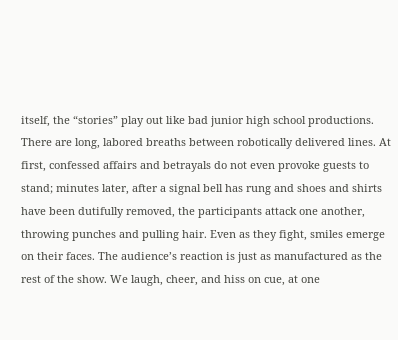itself, the “stories” play out like bad junior high school productions. There are long, labored breaths between robotically delivered lines. At first, confessed affairs and betrayals do not even provoke guests to stand; minutes later, after a signal bell has rung and shoes and shirts have been dutifully removed, the participants attack one another, throwing punches and pulling hair. Even as they fight, smiles emerge on their faces. The audience’s reaction is just as manufactured as the rest of the show. We laugh, cheer, and hiss on cue, at one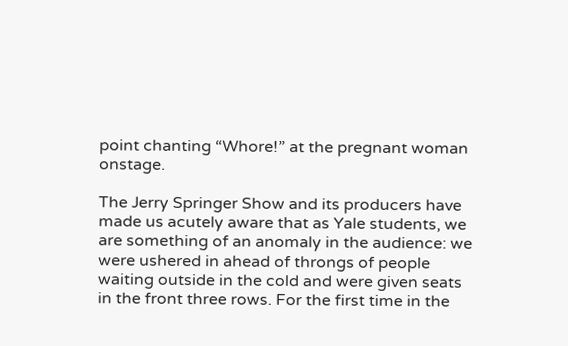point chanting “Whore!” at the pregnant woman onstage.

The Jerry Springer Show and its producers have made us acutely aware that as Yale students, we are something of an anomaly in the audience: we were ushered in ahead of throngs of people waiting outside in the cold and were given seats in the front three rows. For the first time in the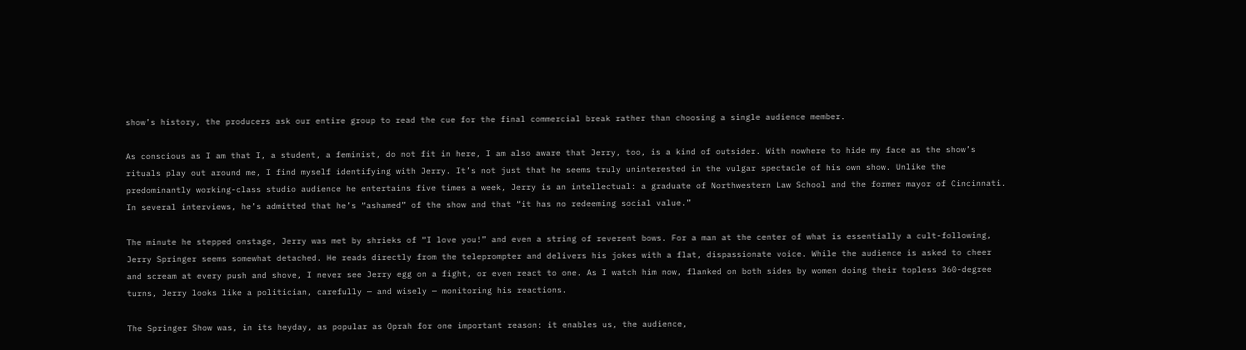show’s history, the producers ask our entire group to read the cue for the final commercial break rather than choosing a single audience member.

As conscious as I am that I, a student, a feminist, do not fit in here, I am also aware that Jerry, too, is a kind of outsider. With nowhere to hide my face as the show’s rituals play out around me, I find myself identifying with Jerry. It’s not just that he seems truly uninterested in the vulgar spectacle of his own show. Unlike the predominantly working-class studio audience he entertains five times a week, Jerry is an intellectual: a graduate of Northwestern Law School and the former mayor of Cincinnati. In several interviews, he’s admitted that he’s “ashamed” of the show and that “it has no redeeming social value.”

The minute he stepped onstage, Jerry was met by shrieks of “I love you!” and even a string of reverent bows. For a man at the center of what is essentially a cult-following, Jerry Springer seems somewhat detached. He reads directly from the teleprompter and delivers his jokes with a flat, dispassionate voice. While the audience is asked to cheer and scream at every push and shove, I never see Jerry egg on a fight, or even react to one. As I watch him now, flanked on both sides by women doing their topless 360-degree turns, Jerry looks like a politician, carefully — and wisely — monitoring his reactions.

The Springer Show was, in its heyday, as popular as Oprah for one important reason: it enables us, the audience,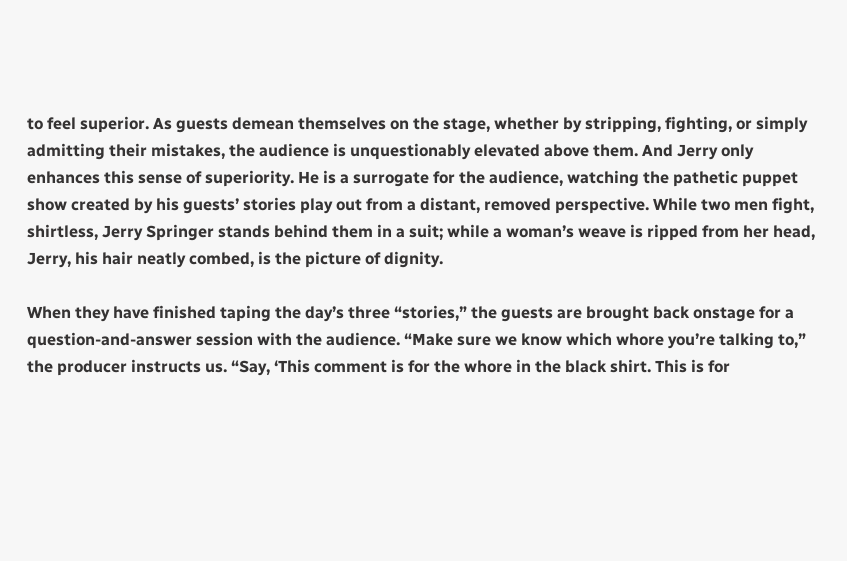to feel superior. As guests demean themselves on the stage, whether by stripping, fighting, or simply admitting their mistakes, the audience is unquestionably elevated above them. And Jerry only enhances this sense of superiority. He is a surrogate for the audience, watching the pathetic puppet show created by his guests’ stories play out from a distant, removed perspective. While two men fight, shirtless, Jerry Springer stands behind them in a suit; while a woman’s weave is ripped from her head, Jerry, his hair neatly combed, is the picture of dignity.

When they have finished taping the day’s three “stories,” the guests are brought back onstage for a question-and-answer session with the audience. “Make sure we know which whore you’re talking to,” the producer instructs us. “Say, ‘This comment is for the whore in the black shirt. This is for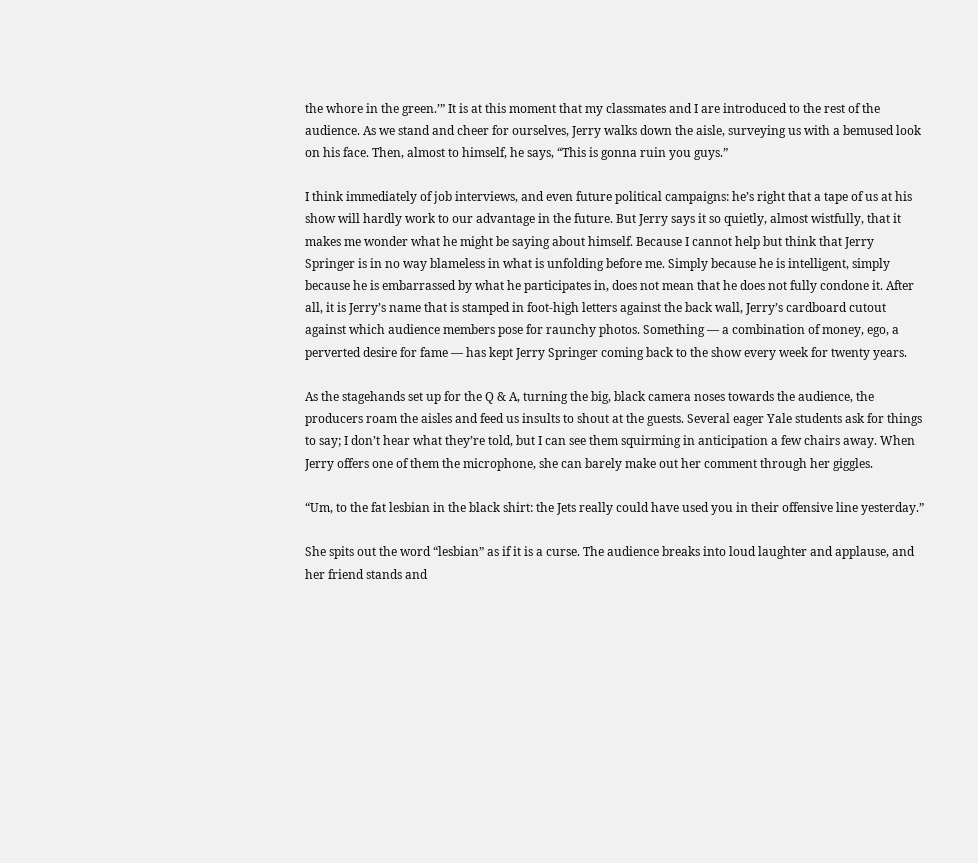the whore in the green.’” It is at this moment that my classmates and I are introduced to the rest of the audience. As we stand and cheer for ourselves, Jerry walks down the aisle, surveying us with a bemused look on his face. Then, almost to himself, he says, “This is gonna ruin you guys.”

I think immediately of job interviews, and even future political campaigns: he’s right that a tape of us at his show will hardly work to our advantage in the future. But Jerry says it so quietly, almost wistfully, that it makes me wonder what he might be saying about himself. Because I cannot help but think that Jerry Springer is in no way blameless in what is unfolding before me. Simply because he is intelligent, simply because he is embarrassed by what he participates in, does not mean that he does not fully condone it. After all, it is Jerry’s name that is stamped in foot-high letters against the back wall, Jerry’s cardboard cutout against which audience members pose for raunchy photos. Something — a combination of money, ego, a perverted desire for fame — has kept Jerry Springer coming back to the show every week for twenty years.

As the stagehands set up for the Q & A, turning the big, black camera noses towards the audience, the producers roam the aisles and feed us insults to shout at the guests. Several eager Yale students ask for things to say; I don’t hear what they’re told, but I can see them squirming in anticipation a few chairs away. When Jerry offers one of them the microphone, she can barely make out her comment through her giggles.

“Um, to the fat lesbian in the black shirt: the Jets really could have used you in their offensive line yesterday.”

She spits out the word “lesbian” as if it is a curse. The audience breaks into loud laughter and applause, and her friend stands and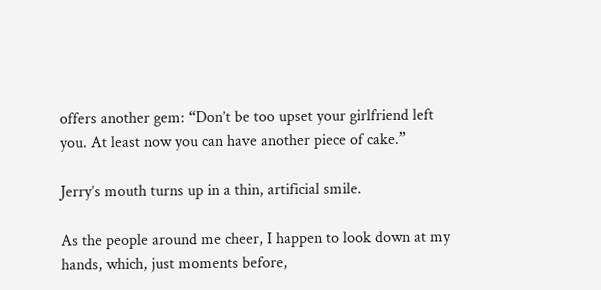offers another gem: “Don’t be too upset your girlfriend left you. At least now you can have another piece of cake.”

Jerry’s mouth turns up in a thin, artificial smile.

As the people around me cheer, I happen to look down at my hands, which, just moments before,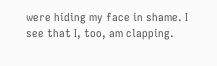were hiding my face in shame. I see that I, too, am clapping.